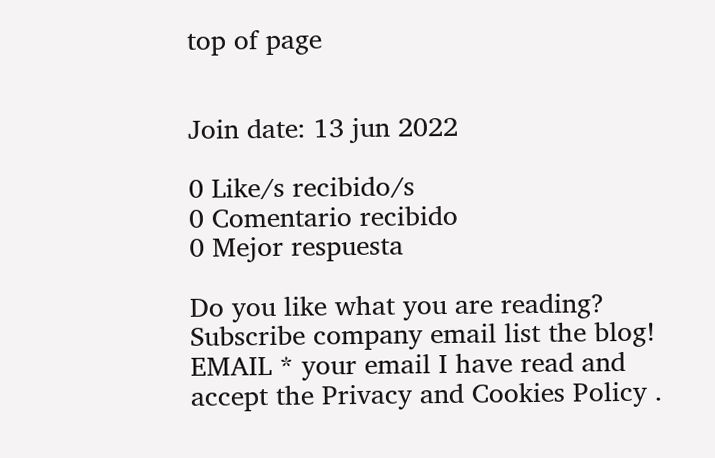top of page


Join date: 13 jun 2022

0 Like/s recibido/s
0 Comentario recibido
0 Mejor respuesta

Do you like what you are reading? Subscribe company email list the blog! EMAIL * your email I have read and accept the Privacy and Cookies Policy .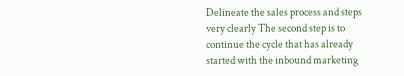Delineate the sales process and steps very clearly The second step is to continue the cycle that has already started with the inbound marketing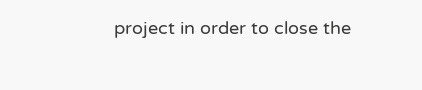project in order to close the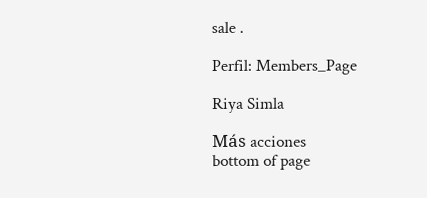sale .

Perfil: Members_Page

Riya Simla

Más acciones
bottom of page